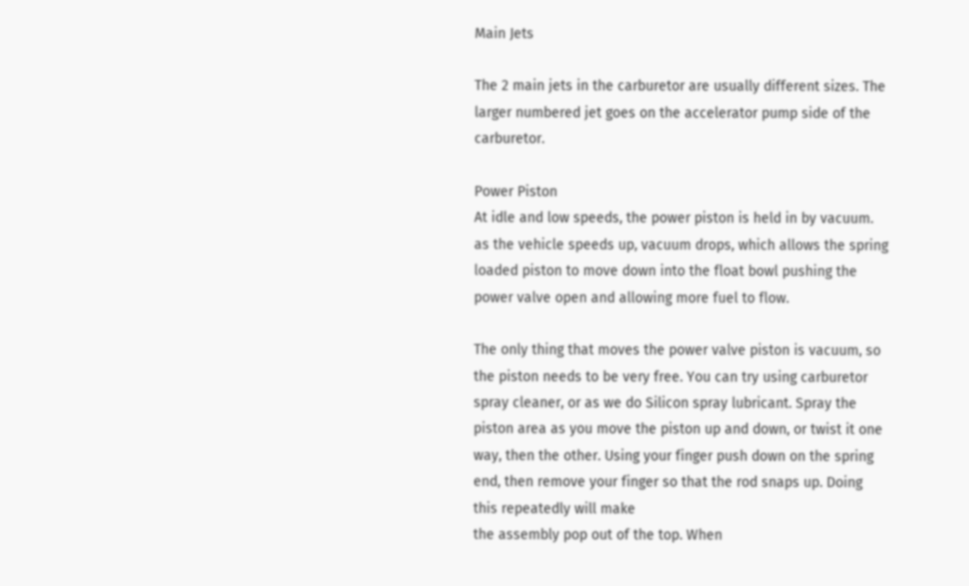Main Jets

The 2 main jets in the carburetor are usually different sizes. The larger numbered jet goes on the accelerator pump side of the carburetor.

Power Piston
At idle and low speeds, the power piston is held in by vacuum. as the vehicle speeds up, vacuum drops, which allows the spring loaded piston to move down into the float bowl pushing the power valve open and allowing more fuel to flow.

The only thing that moves the power valve piston is vacuum, so the piston needs to be very free. You can try using carburetor spray cleaner, or as we do Silicon spray lubricant. Spray the piston area as you move the piston up and down, or twist it one way, then the other. Using your finger push down on the spring end, then remove your finger so that the rod snaps up. Doing this repeatedly will make
the assembly pop out of the top. When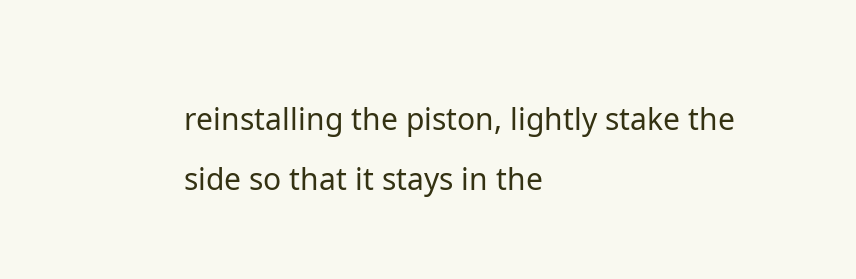reinstalling the piston, lightly stake the side so that it stays in the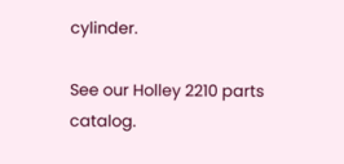cylinder.

See our Holley 2210 parts catalog.